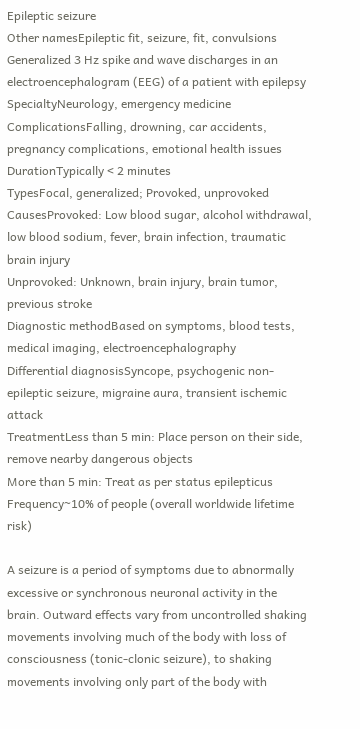Epileptic seizure
Other namesEpileptic fit, seizure, fit, convulsions
Generalized 3 Hz spike and wave discharges in an electroencephalogram (EEG) of a patient with epilepsy
SpecialtyNeurology, emergency medicine
ComplicationsFalling, drowning, car accidents, pregnancy complications, emotional health issues
DurationTypically < 2 minutes
TypesFocal, generalized; Provoked, unprovoked
CausesProvoked: Low blood sugar, alcohol withdrawal, low blood sodium, fever, brain infection, traumatic brain injury
Unprovoked: Unknown, brain injury, brain tumor, previous stroke
Diagnostic methodBased on symptoms, blood tests, medical imaging, electroencephalography
Differential diagnosisSyncope, psychogenic non-epileptic seizure, migraine aura, transient ischemic attack
TreatmentLess than 5 min: Place person on their side, remove nearby dangerous objects
More than 5 min: Treat as per status epilepticus
Frequency~10% of people (overall worldwide lifetime risk)

A seizure is a period of symptoms due to abnormally excessive or synchronous neuronal activity in the brain. Outward effects vary from uncontrolled shaking movements involving much of the body with loss of consciousness (tonic-clonic seizure), to shaking movements involving only part of the body with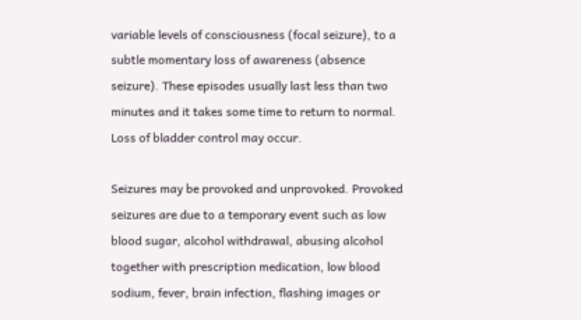variable levels of consciousness (focal seizure), to a subtle momentary loss of awareness (absence seizure). These episodes usually last less than two minutes and it takes some time to return to normal. Loss of bladder control may occur.

Seizures may be provoked and unprovoked. Provoked seizures are due to a temporary event such as low blood sugar, alcohol withdrawal, abusing alcohol together with prescription medication, low blood sodium, fever, brain infection, flashing images or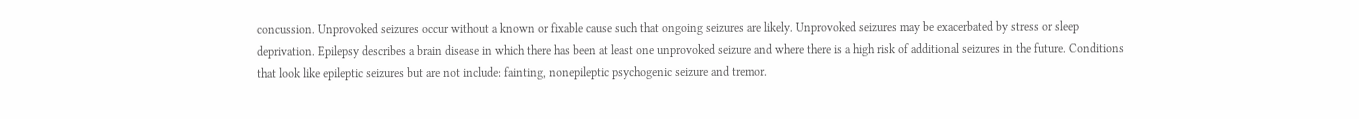concussion. Unprovoked seizures occur without a known or fixable cause such that ongoing seizures are likely. Unprovoked seizures may be exacerbated by stress or sleep deprivation. Epilepsy describes a brain disease in which there has been at least one unprovoked seizure and where there is a high risk of additional seizures in the future. Conditions that look like epileptic seizures but are not include: fainting, nonepileptic psychogenic seizure and tremor.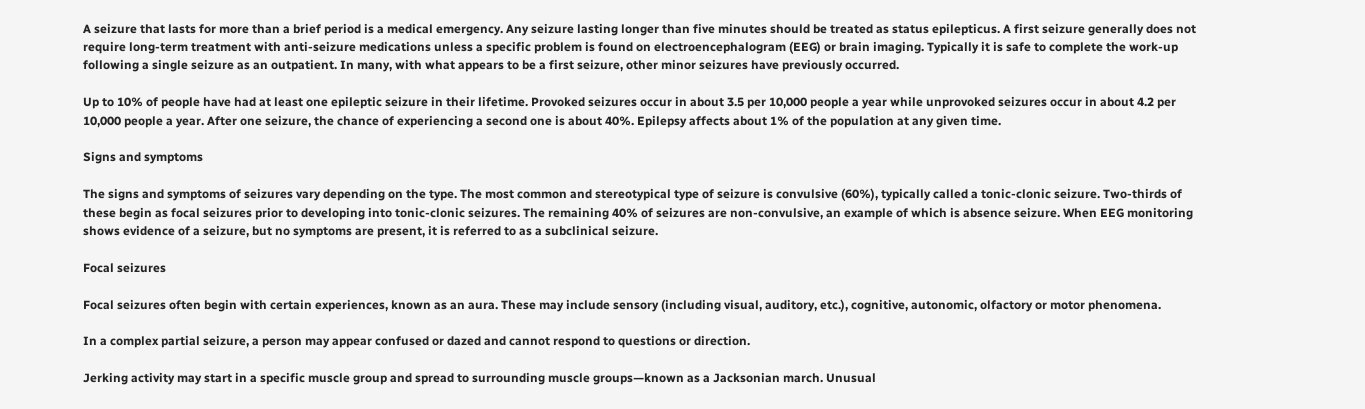A seizure that lasts for more than a brief period is a medical emergency. Any seizure lasting longer than five minutes should be treated as status epilepticus. A first seizure generally does not require long-term treatment with anti-seizure medications unless a specific problem is found on electroencephalogram (EEG) or brain imaging. Typically it is safe to complete the work-up following a single seizure as an outpatient. In many, with what appears to be a first seizure, other minor seizures have previously occurred.

Up to 10% of people have had at least one epileptic seizure in their lifetime. Provoked seizures occur in about 3.5 per 10,000 people a year while unprovoked seizures occur in about 4.2 per 10,000 people a year. After one seizure, the chance of experiencing a second one is about 40%. Epilepsy affects about 1% of the population at any given time.

Signs and symptoms

The signs and symptoms of seizures vary depending on the type. The most common and stereotypical type of seizure is convulsive (60%), typically called a tonic-clonic seizure. Two-thirds of these begin as focal seizures prior to developing into tonic-clonic seizures. The remaining 40% of seizures are non-convulsive, an example of which is absence seizure. When EEG monitoring shows evidence of a seizure, but no symptoms are present, it is referred to as a subclinical seizure.

Focal seizures

Focal seizures often begin with certain experiences, known as an aura. These may include sensory (including visual, auditory, etc.), cognitive, autonomic, olfactory or motor phenomena.

In a complex partial seizure, a person may appear confused or dazed and cannot respond to questions or direction.

Jerking activity may start in a specific muscle group and spread to surrounding muscle groups—known as a Jacksonian march. Unusual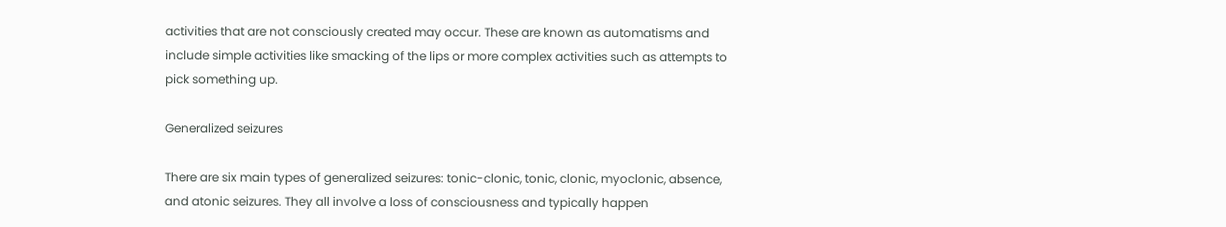activities that are not consciously created may occur. These are known as automatisms and include simple activities like smacking of the lips or more complex activities such as attempts to pick something up.

Generalized seizures

There are six main types of generalized seizures: tonic-clonic, tonic, clonic, myoclonic, absence, and atonic seizures. They all involve a loss of consciousness and typically happen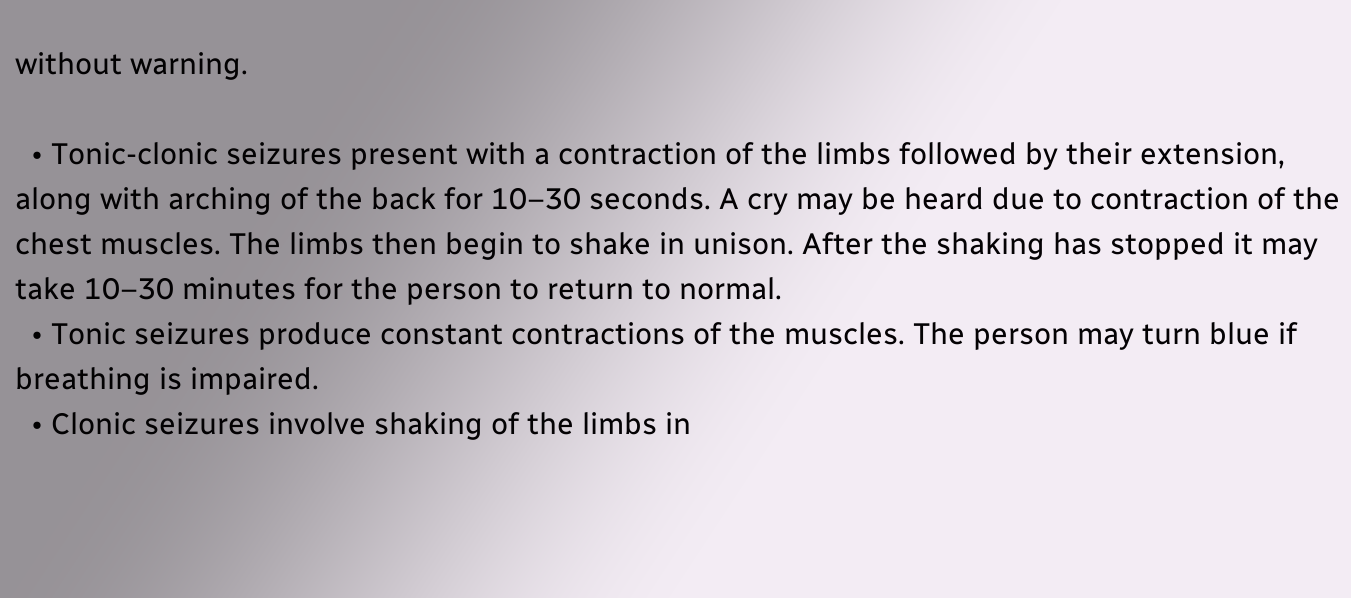without warning.

  • Tonic-clonic seizures present with a contraction of the limbs followed by their extension, along with arching of the back for 10–30 seconds. A cry may be heard due to contraction of the chest muscles. The limbs then begin to shake in unison. After the shaking has stopped it may take 10–30 minutes for the person to return to normal.
  • Tonic seizures produce constant contractions of the muscles. The person may turn blue if breathing is impaired.
  • Clonic seizures involve shaking of the limbs in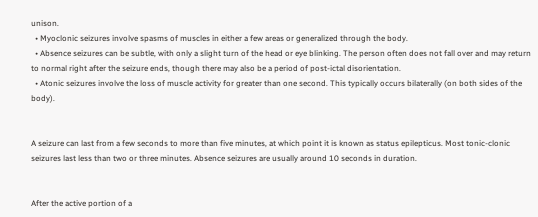unison.
  • Myoclonic seizures involve spasms of muscles in either a few areas or generalized through the body.
  • Absence seizures can be subtle, with only a slight turn of the head or eye blinking. The person often does not fall over and may return to normal right after the seizure ends, though there may also be a period of post-ictal disorientation.
  • Atonic seizures involve the loss of muscle activity for greater than one second. This typically occurs bilaterally (on both sides of the body).


A seizure can last from a few seconds to more than five minutes, at which point it is known as status epilepticus. Most tonic-clonic seizures last less than two or three minutes. Absence seizures are usually around 10 seconds in duration.


After the active portion of a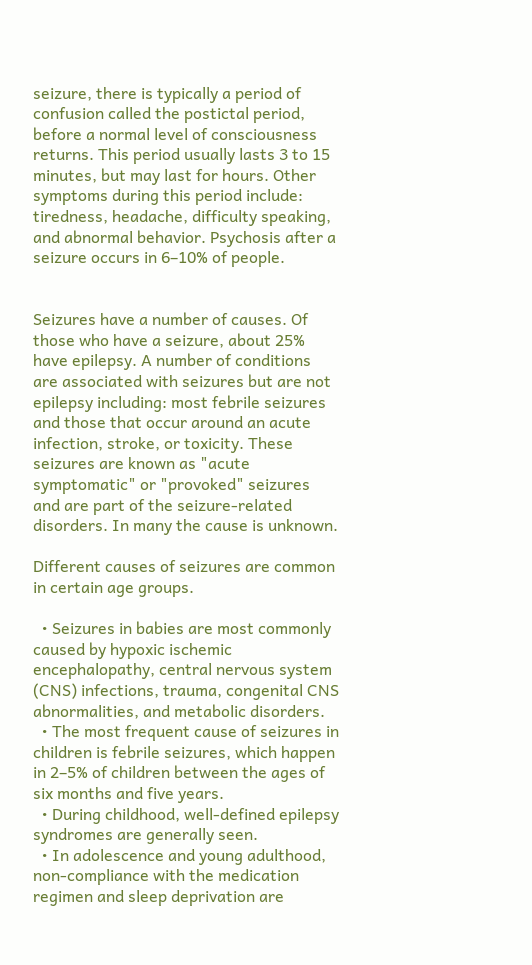seizure, there is typically a period of confusion called the postictal period, before a normal level of consciousness returns. This period usually lasts 3 to 15 minutes, but may last for hours. Other symptoms during this period include: tiredness, headache, difficulty speaking, and abnormal behavior. Psychosis after a seizure occurs in 6–10% of people.


Seizures have a number of causes. Of those who have a seizure, about 25% have epilepsy. A number of conditions are associated with seizures but are not epilepsy including: most febrile seizures and those that occur around an acute infection, stroke, or toxicity. These seizures are known as "acute symptomatic" or "provoked" seizures and are part of the seizure-related disorders. In many the cause is unknown.

Different causes of seizures are common in certain age groups.

  • Seizures in babies are most commonly caused by hypoxic ischemic encephalopathy, central nervous system (CNS) infections, trauma, congenital CNS abnormalities, and metabolic disorders.
  • The most frequent cause of seizures in children is febrile seizures, which happen in 2–5% of children between the ages of six months and five years.
  • During childhood, well-defined epilepsy syndromes are generally seen.
  • In adolescence and young adulthood, non-compliance with the medication regimen and sleep deprivation are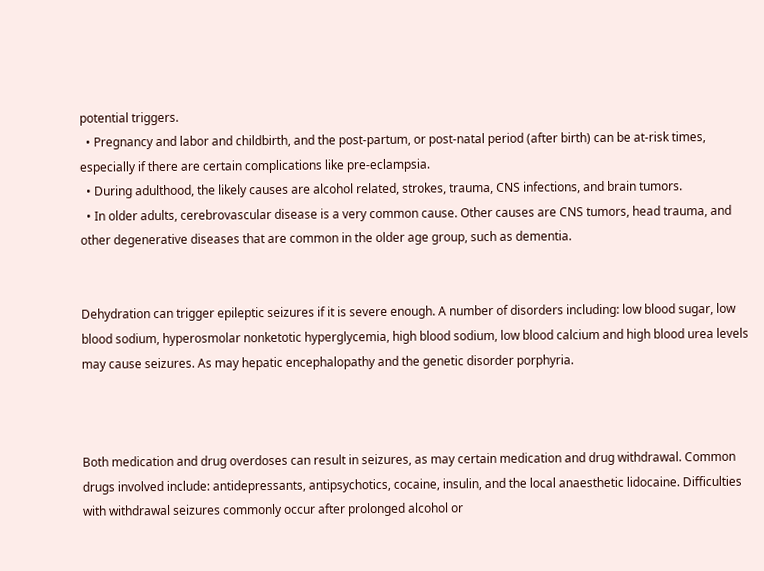potential triggers.
  • Pregnancy and labor and childbirth, and the post-partum, or post-natal period (after birth) can be at-risk times, especially if there are certain complications like pre-eclampsia.
  • During adulthood, the likely causes are alcohol related, strokes, trauma, CNS infections, and brain tumors.
  • In older adults, cerebrovascular disease is a very common cause. Other causes are CNS tumors, head trauma, and other degenerative diseases that are common in the older age group, such as dementia.


Dehydration can trigger epileptic seizures if it is severe enough. A number of disorders including: low blood sugar, low blood sodium, hyperosmolar nonketotic hyperglycemia, high blood sodium, low blood calcium and high blood urea levels may cause seizures. As may hepatic encephalopathy and the genetic disorder porphyria.



Both medication and drug overdoses can result in seizures, as may certain medication and drug withdrawal. Common drugs involved include: antidepressants, antipsychotics, cocaine, insulin, and the local anaesthetic lidocaine. Difficulties with withdrawal seizures commonly occur after prolonged alcohol or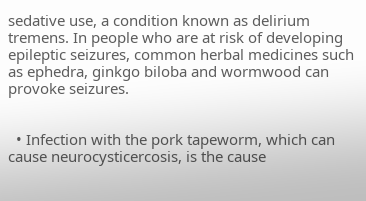sedative use, a condition known as delirium tremens. In people who are at risk of developing epileptic seizures, common herbal medicines such as ephedra, ginkgo biloba and wormwood can provoke seizures.


  • Infection with the pork tapeworm, which can cause neurocysticercosis, is the cause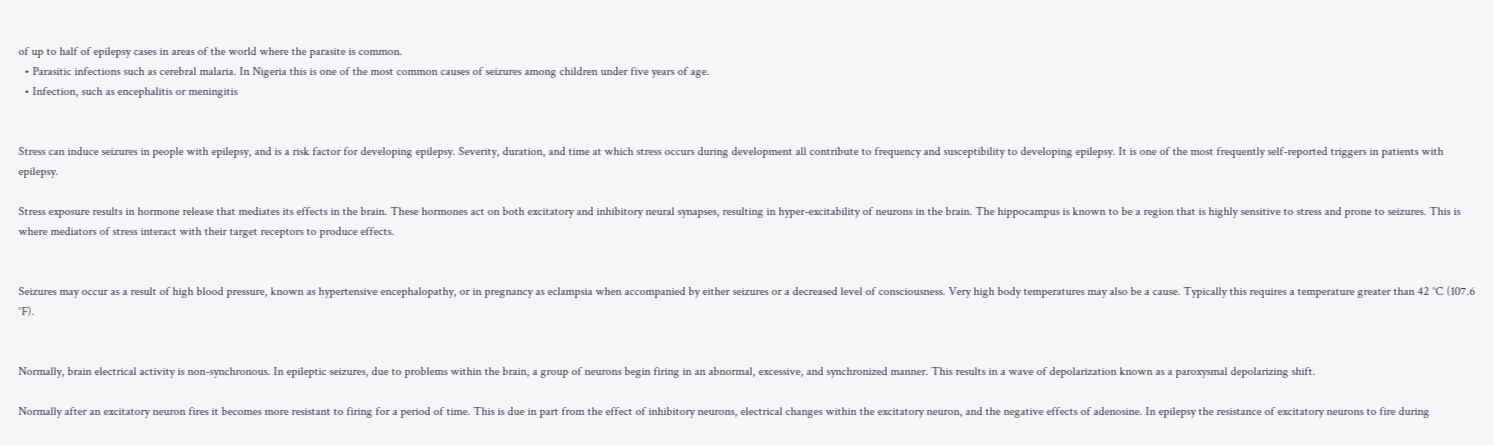of up to half of epilepsy cases in areas of the world where the parasite is common.
  • Parasitic infections such as cerebral malaria. In Nigeria this is one of the most common causes of seizures among children under five years of age.
  • Infection, such as encephalitis or meningitis


Stress can induce seizures in people with epilepsy, and is a risk factor for developing epilepsy. Severity, duration, and time at which stress occurs during development all contribute to frequency and susceptibility to developing epilepsy. It is one of the most frequently self-reported triggers in patients with epilepsy.

Stress exposure results in hormone release that mediates its effects in the brain. These hormones act on both excitatory and inhibitory neural synapses, resulting in hyper-excitability of neurons in the brain. The hippocampus is known to be a region that is highly sensitive to stress and prone to seizures. This is where mediators of stress interact with their target receptors to produce effects.


Seizures may occur as a result of high blood pressure, known as hypertensive encephalopathy, or in pregnancy as eclampsia when accompanied by either seizures or a decreased level of consciousness. Very high body temperatures may also be a cause. Typically this requires a temperature greater than 42 °C (107.6 °F).


Normally, brain electrical activity is non-synchronous. In epileptic seizures, due to problems within the brain, a group of neurons begin firing in an abnormal, excessive, and synchronized manner. This results in a wave of depolarization known as a paroxysmal depolarizing shift.

Normally after an excitatory neuron fires it becomes more resistant to firing for a period of time. This is due in part from the effect of inhibitory neurons, electrical changes within the excitatory neuron, and the negative effects of adenosine. In epilepsy the resistance of excitatory neurons to fire during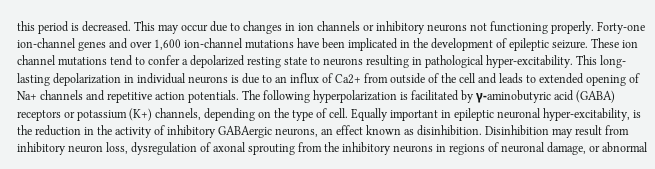this period is decreased. This may occur due to changes in ion channels or inhibitory neurons not functioning properly. Forty-one ion-channel genes and over 1,600 ion-channel mutations have been implicated in the development of epileptic seizure. These ion channel mutations tend to confer a depolarized resting state to neurons resulting in pathological hyper-excitability. This long-lasting depolarization in individual neurons is due to an influx of Ca2+ from outside of the cell and leads to extended opening of Na+ channels and repetitive action potentials. The following hyperpolarization is facilitated by γ-aminobutyric acid (GABA) receptors or potassium (K+) channels, depending on the type of cell. Equally important in epileptic neuronal hyper-excitability, is the reduction in the activity of inhibitory GABAergic neurons, an effect known as disinhibition. Disinhibition may result from inhibitory neuron loss, dysregulation of axonal sprouting from the inhibitory neurons in regions of neuronal damage, or abnormal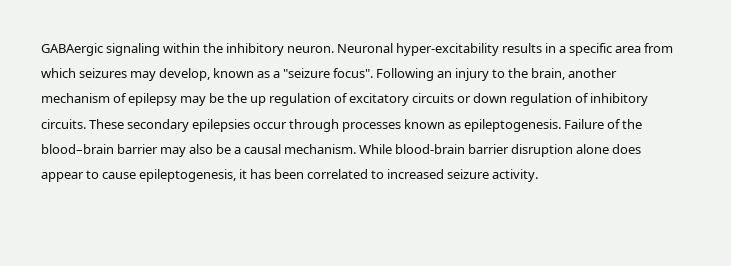GABAergic signaling within the inhibitory neuron. Neuronal hyper-excitability results in a specific area from which seizures may develop, known as a "seizure focus". Following an injury to the brain, another mechanism of epilepsy may be the up regulation of excitatory circuits or down regulation of inhibitory circuits. These secondary epilepsies occur through processes known as epileptogenesis. Failure of the blood–brain barrier may also be a causal mechanism. While blood-brain barrier disruption alone does appear to cause epileptogenesis, it has been correlated to increased seizure activity.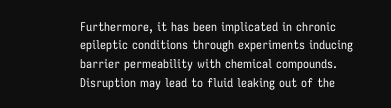Furthermore, it has been implicated in chronic epileptic conditions through experiments inducing barrier permeability with chemical compounds. Disruption may lead to fluid leaking out of the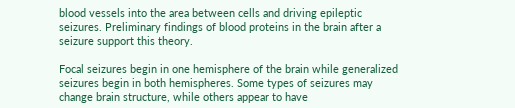blood vessels into the area between cells and driving epileptic seizures. Preliminary findings of blood proteins in the brain after a seizure support this theory.

Focal seizures begin in one hemisphere of the brain while generalized seizures begin in both hemispheres. Some types of seizures may change brain structure, while others appear to have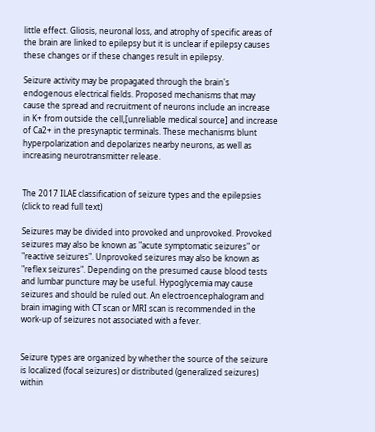little effect. Gliosis, neuronal loss, and atrophy of specific areas of the brain are linked to epilepsy but it is unclear if epilepsy causes these changes or if these changes result in epilepsy.

Seizure activity may be propagated through the brain's endogenous electrical fields. Proposed mechanisms that may cause the spread and recruitment of neurons include an increase in K+ from outside the cell,[unreliable medical source] and increase of Ca2+ in the presynaptic terminals. These mechanisms blunt hyperpolarization and depolarizes nearby neurons, as well as increasing neurotransmitter release.


The 2017 ILAE classification of seizure types and the epilepsies (click to read full text)

Seizures may be divided into provoked and unprovoked. Provoked seizures may also be known as "acute symptomatic seizures" or "reactive seizures". Unprovoked seizures may also be known as "reflex seizures". Depending on the presumed cause blood tests and lumbar puncture may be useful. Hypoglycemia may cause seizures and should be ruled out. An electroencephalogram and brain imaging with CT scan or MRI scan is recommended in the work-up of seizures not associated with a fever.


Seizure types are organized by whether the source of the seizure is localized (focal seizures) or distributed (generalized seizures) within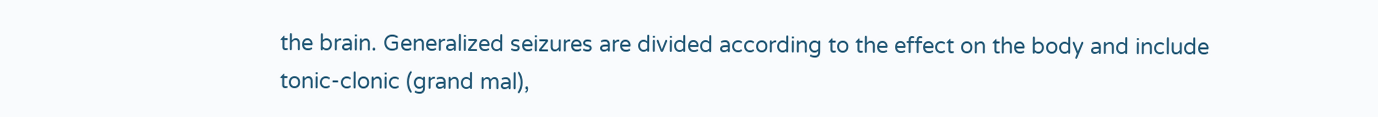the brain. Generalized seizures are divided according to the effect on the body and include tonic-clonic (grand mal),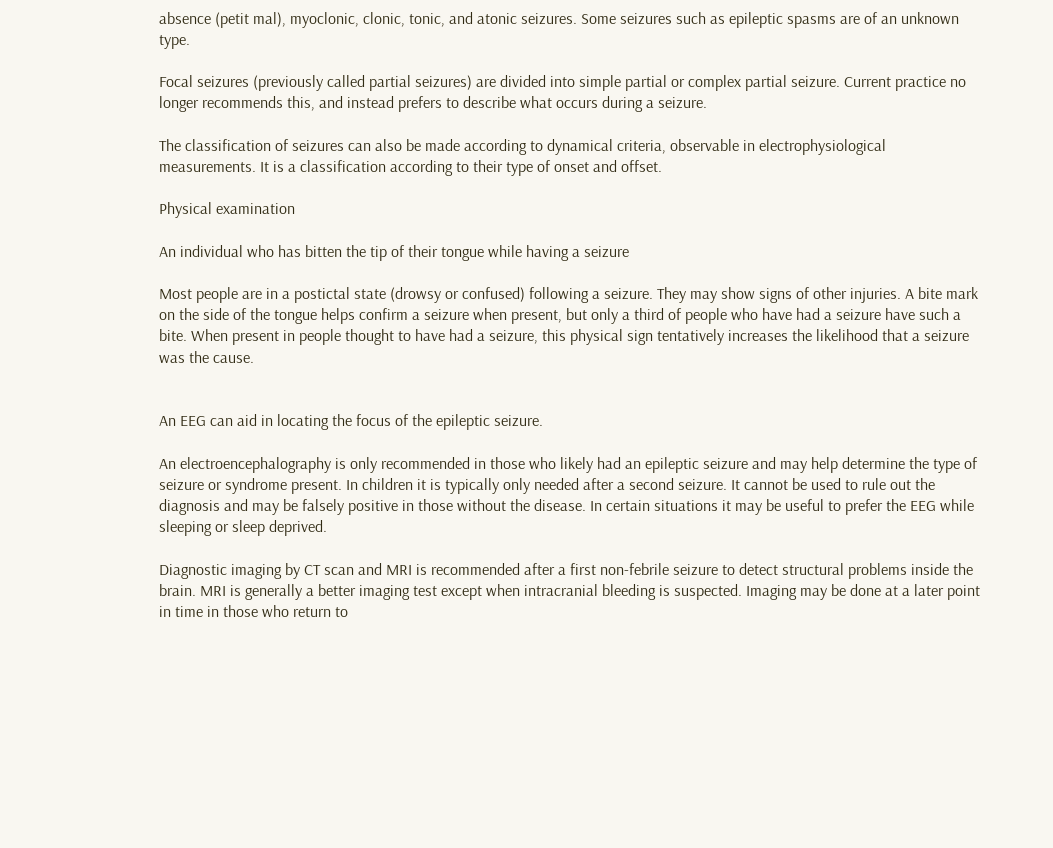absence (petit mal), myoclonic, clonic, tonic, and atonic seizures. Some seizures such as epileptic spasms are of an unknown type.

Focal seizures (previously called partial seizures) are divided into simple partial or complex partial seizure. Current practice no longer recommends this, and instead prefers to describe what occurs during a seizure.

The classification of seizures can also be made according to dynamical criteria, observable in electrophysiological measurements. It is a classification according to their type of onset and offset.

Physical examination

An individual who has bitten the tip of their tongue while having a seizure

Most people are in a postictal state (drowsy or confused) following a seizure. They may show signs of other injuries. A bite mark on the side of the tongue helps confirm a seizure when present, but only a third of people who have had a seizure have such a bite. When present in people thought to have had a seizure, this physical sign tentatively increases the likelihood that a seizure was the cause.


An EEG can aid in locating the focus of the epileptic seizure.

An electroencephalography is only recommended in those who likely had an epileptic seizure and may help determine the type of seizure or syndrome present. In children it is typically only needed after a second seizure. It cannot be used to rule out the diagnosis and may be falsely positive in those without the disease. In certain situations it may be useful to prefer the EEG while sleeping or sleep deprived.

Diagnostic imaging by CT scan and MRI is recommended after a first non-febrile seizure to detect structural problems inside the brain. MRI is generally a better imaging test except when intracranial bleeding is suspected. Imaging may be done at a later point in time in those who return to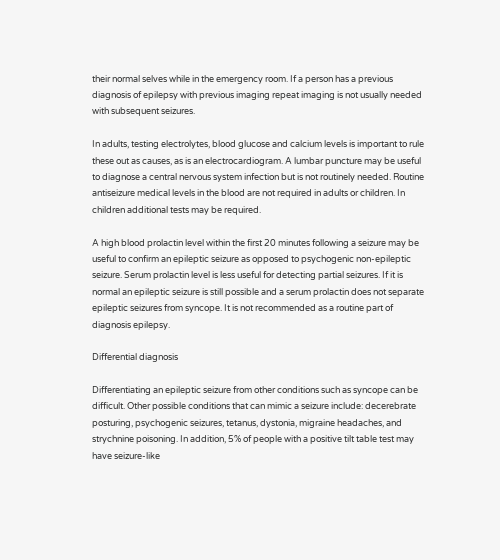their normal selves while in the emergency room. If a person has a previous diagnosis of epilepsy with previous imaging repeat imaging is not usually needed with subsequent seizures.

In adults, testing electrolytes, blood glucose and calcium levels is important to rule these out as causes, as is an electrocardiogram. A lumbar puncture may be useful to diagnose a central nervous system infection but is not routinely needed. Routine antiseizure medical levels in the blood are not required in adults or children. In children additional tests may be required.

A high blood prolactin level within the first 20 minutes following a seizure may be useful to confirm an epileptic seizure as opposed to psychogenic non-epileptic seizure. Serum prolactin level is less useful for detecting partial seizures. If it is normal an epileptic seizure is still possible and a serum prolactin does not separate epileptic seizures from syncope. It is not recommended as a routine part of diagnosis epilepsy.

Differential diagnosis

Differentiating an epileptic seizure from other conditions such as syncope can be difficult. Other possible conditions that can mimic a seizure include: decerebrate posturing, psychogenic seizures, tetanus, dystonia, migraine headaches, and strychnine poisoning. In addition, 5% of people with a positive tilt table test may have seizure-like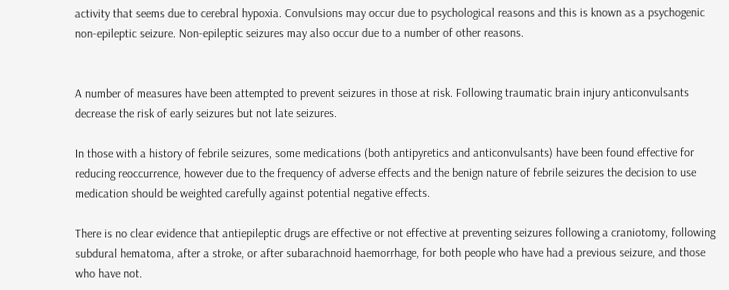activity that seems due to cerebral hypoxia. Convulsions may occur due to psychological reasons and this is known as a psychogenic non-epileptic seizure. Non-epileptic seizures may also occur due to a number of other reasons.


A number of measures have been attempted to prevent seizures in those at risk. Following traumatic brain injury anticonvulsants decrease the risk of early seizures but not late seizures.

In those with a history of febrile seizures, some medications (both antipyretics and anticonvulsants) have been found effective for reducing reoccurrence, however due to the frequency of adverse effects and the benign nature of febrile seizures the decision to use medication should be weighted carefully against potential negative effects.

There is no clear evidence that antiepileptic drugs are effective or not effective at preventing seizures following a craniotomy, following subdural hematoma, after a stroke, or after subarachnoid haemorrhage, for both people who have had a previous seizure, and those who have not.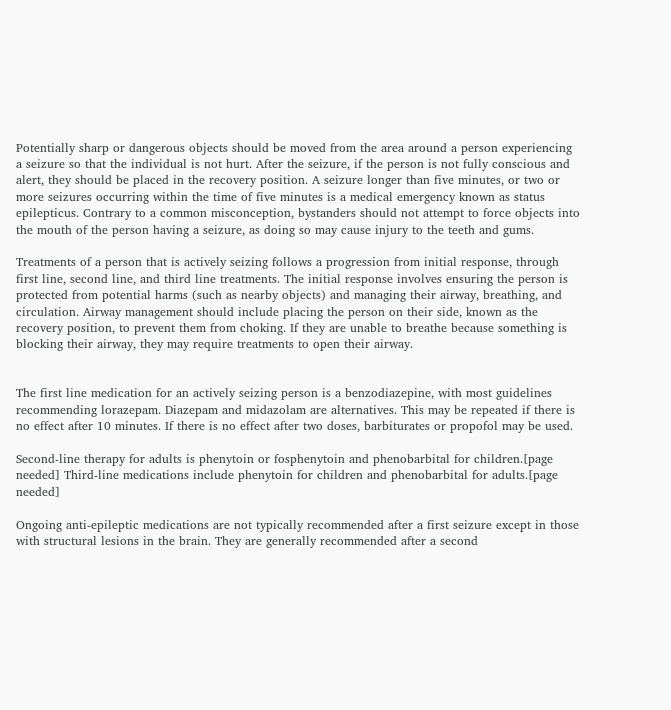Potentially sharp or dangerous objects should be moved from the area around a person experiencing a seizure so that the individual is not hurt. After the seizure, if the person is not fully conscious and alert, they should be placed in the recovery position. A seizure longer than five minutes, or two or more seizures occurring within the time of five minutes is a medical emergency known as status epilepticus. Contrary to a common misconception, bystanders should not attempt to force objects into the mouth of the person having a seizure, as doing so may cause injury to the teeth and gums.

Treatments of a person that is actively seizing follows a progression from initial response, through first line, second line, and third line treatments. The initial response involves ensuring the person is protected from potential harms (such as nearby objects) and managing their airway, breathing, and circulation. Airway management should include placing the person on their side, known as the recovery position, to prevent them from choking. If they are unable to breathe because something is blocking their airway, they may require treatments to open their airway.


The first line medication for an actively seizing person is a benzodiazepine, with most guidelines recommending lorazepam. Diazepam and midazolam are alternatives. This may be repeated if there is no effect after 10 minutes. If there is no effect after two doses, barbiturates or propofol may be used.

Second-line therapy for adults is phenytoin or fosphenytoin and phenobarbital for children.[page needed] Third-line medications include phenytoin for children and phenobarbital for adults.[page needed]

Ongoing anti-epileptic medications are not typically recommended after a first seizure except in those with structural lesions in the brain. They are generally recommended after a second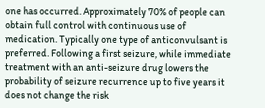one has occurred. Approximately 70% of people can obtain full control with continuous use of medication. Typically one type of anticonvulsant is preferred. Following a first seizure, while immediate treatment with an anti-seizure drug lowers the probability of seizure recurrence up to five years it does not change the risk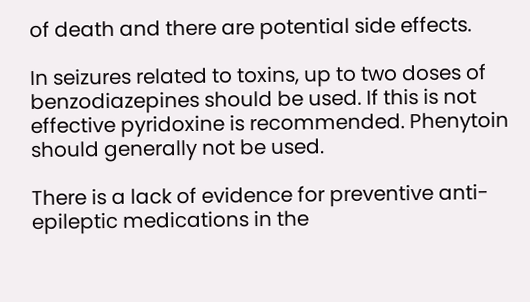of death and there are potential side effects.

In seizures related to toxins, up to two doses of benzodiazepines should be used. If this is not effective pyridoxine is recommended. Phenytoin should generally not be used.

There is a lack of evidence for preventive anti-epileptic medications in the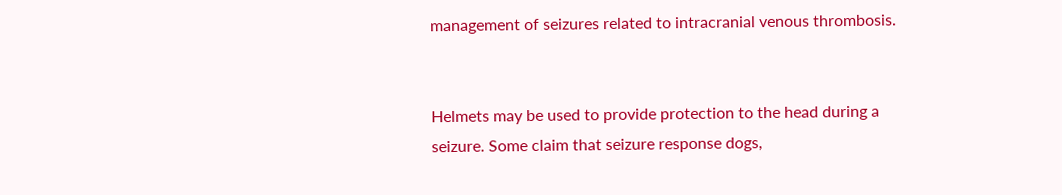management of seizures related to intracranial venous thrombosis.


Helmets may be used to provide protection to the head during a seizure. Some claim that seizure response dogs,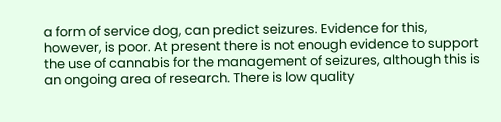a form of service dog, can predict seizures. Evidence for this, however, is poor. At present there is not enough evidence to support the use of cannabis for the management of seizures, although this is an ongoing area of research. There is low quality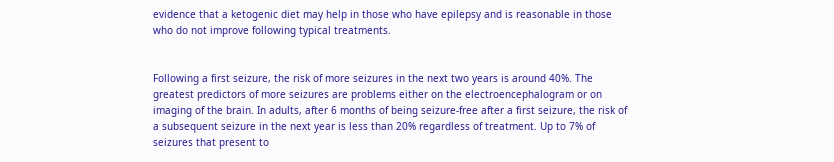evidence that a ketogenic diet may help in those who have epilepsy and is reasonable in those who do not improve following typical treatments.


Following a first seizure, the risk of more seizures in the next two years is around 40%. The greatest predictors of more seizures are problems either on the electroencephalogram or on imaging of the brain. In adults, after 6 months of being seizure-free after a first seizure, the risk of a subsequent seizure in the next year is less than 20% regardless of treatment. Up to 7% of seizures that present to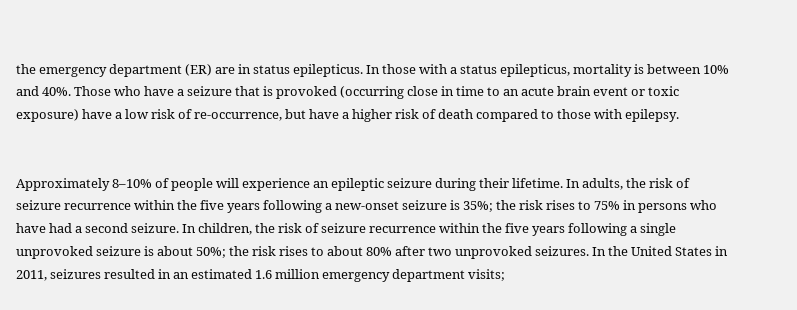the emergency department (ER) are in status epilepticus. In those with a status epilepticus, mortality is between 10% and 40%. Those who have a seizure that is provoked (occurring close in time to an acute brain event or toxic exposure) have a low risk of re-occurrence, but have a higher risk of death compared to those with epilepsy.


Approximately 8–10% of people will experience an epileptic seizure during their lifetime. In adults, the risk of seizure recurrence within the five years following a new-onset seizure is 35%; the risk rises to 75% in persons who have had a second seizure. In children, the risk of seizure recurrence within the five years following a single unprovoked seizure is about 50%; the risk rises to about 80% after two unprovoked seizures. In the United States in 2011, seizures resulted in an estimated 1.6 million emergency department visits;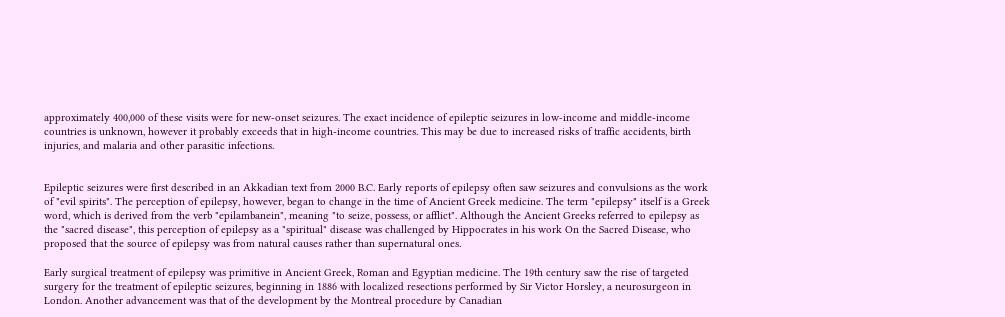approximately 400,000 of these visits were for new-onset seizures. The exact incidence of epileptic seizures in low-income and middle-income countries is unknown, however it probably exceeds that in high-income countries. This may be due to increased risks of traffic accidents, birth injuries, and malaria and other parasitic infections.


Epileptic seizures were first described in an Akkadian text from 2000 B.C. Early reports of epilepsy often saw seizures and convulsions as the work of "evil spirits". The perception of epilepsy, however, began to change in the time of Ancient Greek medicine. The term "epilepsy" itself is a Greek word, which is derived from the verb "epilambanein", meaning "to seize, possess, or afflict". Although the Ancient Greeks referred to epilepsy as the "sacred disease", this perception of epilepsy as a "spiritual" disease was challenged by Hippocrates in his work On the Sacred Disease, who proposed that the source of epilepsy was from natural causes rather than supernatural ones.

Early surgical treatment of epilepsy was primitive in Ancient Greek, Roman and Egyptian medicine. The 19th century saw the rise of targeted surgery for the treatment of epileptic seizures, beginning in 1886 with localized resections performed by Sir Victor Horsley, a neurosurgeon in London. Another advancement was that of the development by the Montreal procedure by Canadian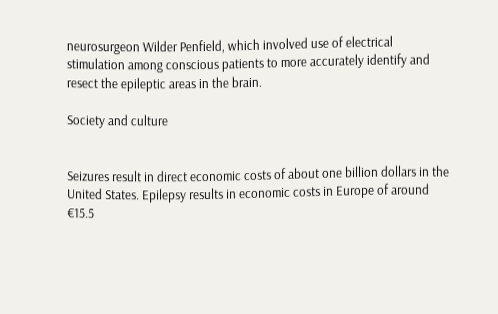neurosurgeon Wilder Penfield, which involved use of electrical stimulation among conscious patients to more accurately identify and resect the epileptic areas in the brain.

Society and culture


Seizures result in direct economic costs of about one billion dollars in the United States. Epilepsy results in economic costs in Europe of around €15.5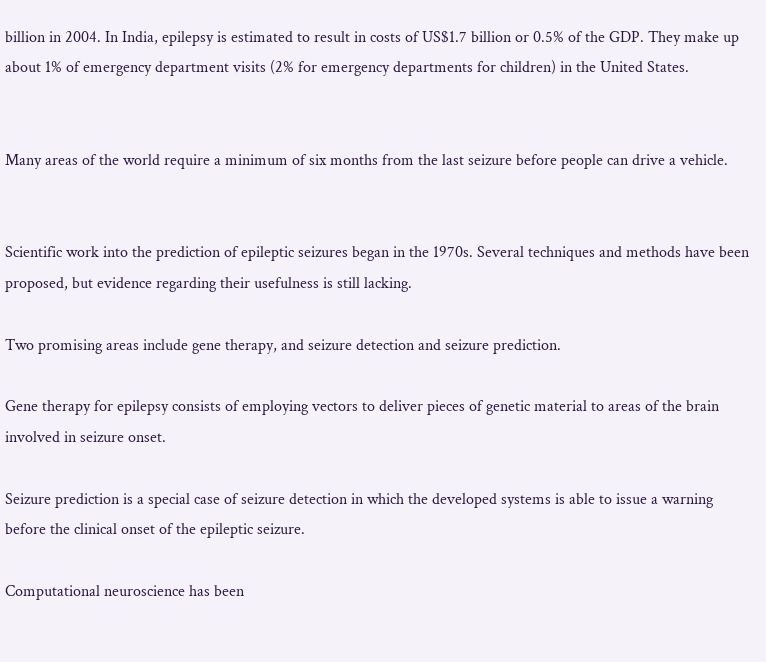billion in 2004. In India, epilepsy is estimated to result in costs of US$1.7 billion or 0.5% of the GDP. They make up about 1% of emergency department visits (2% for emergency departments for children) in the United States.


Many areas of the world require a minimum of six months from the last seizure before people can drive a vehicle.


Scientific work into the prediction of epileptic seizures began in the 1970s. Several techniques and methods have been proposed, but evidence regarding their usefulness is still lacking.

Two promising areas include gene therapy, and seizure detection and seizure prediction.

Gene therapy for epilepsy consists of employing vectors to deliver pieces of genetic material to areas of the brain involved in seizure onset.

Seizure prediction is a special case of seizure detection in which the developed systems is able to issue a warning before the clinical onset of the epileptic seizure.

Computational neuroscience has been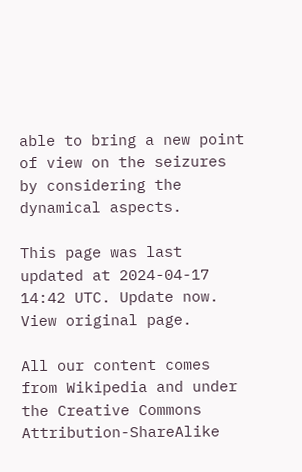able to bring a new point of view on the seizures by considering the dynamical aspects.

This page was last updated at 2024-04-17 14:42 UTC. Update now. View original page.

All our content comes from Wikipedia and under the Creative Commons Attribution-ShareAlike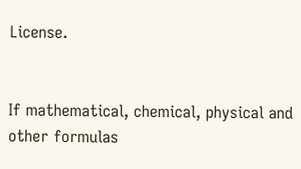License.


If mathematical, chemical, physical and other formulas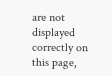are not displayed correctly on this page,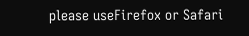please useFirefox or Safari